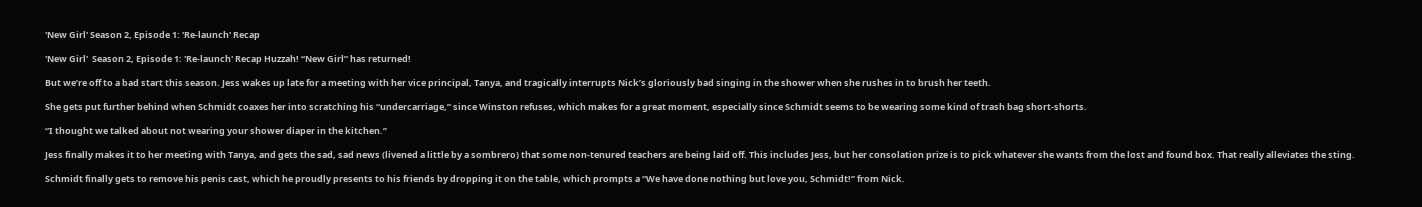'New Girl' Season 2, Episode 1: 'Re-launch' Recap

'New Girl'  Season 2, Episode 1: 'Re-launch' Recap Huzzah! “New Girl” has returned!

But we’re off to a bad start this season. Jess wakes up late for a meeting with her vice principal, Tanya, and tragically interrupts Nick’s gloriously bad singing in the shower when she rushes in to brush her teeth.

She gets put further behind when Schmidt coaxes her into scratching his “undercarriage,” since Winston refuses, which makes for a great moment, especially since Schmidt seems to be wearing some kind of trash bag short-shorts.

“I thought we talked about not wearing your shower diaper in the kitchen.”

Jess finally makes it to her meeting with Tanya, and gets the sad, sad news (livened a little by a sombrero) that some non-tenured teachers are being laid off. This includes Jess, but her consolation prize is to pick whatever she wants from the lost and found box. That really alleviates the sting.

Schmidt finally gets to remove his penis cast, which he proudly presents to his friends by dropping it on the table, which prompts a “We have done nothing but love you, Schmidt!” from Nick.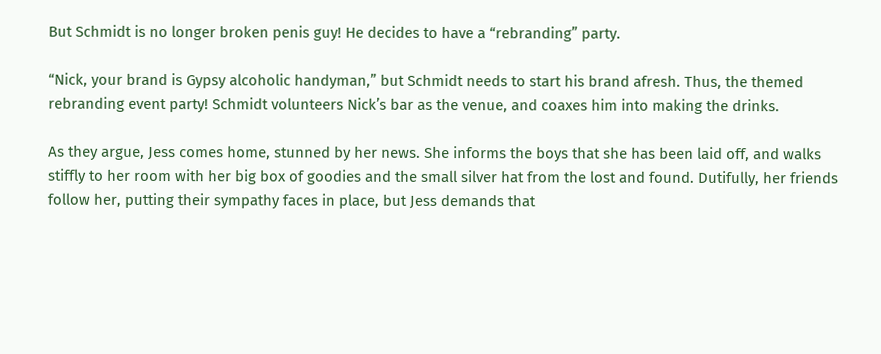But Schmidt is no longer broken penis guy! He decides to have a “rebranding” party.

“Nick, your brand is Gypsy alcoholic handyman,” but Schmidt needs to start his brand afresh. Thus, the themed rebranding event party! Schmidt volunteers Nick’s bar as the venue, and coaxes him into making the drinks.

As they argue, Jess comes home, stunned by her news. She informs the boys that she has been laid off, and walks stiffly to her room with her big box of goodies and the small silver hat from the lost and found. Dutifully, her friends follow her, putting their sympathy faces in place, but Jess demands that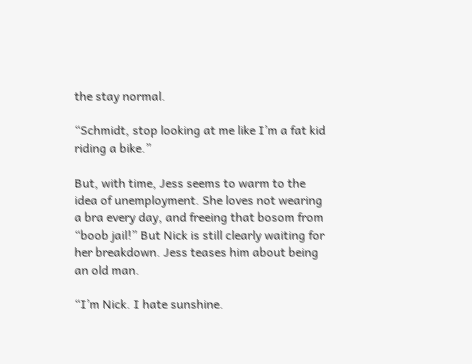the stay normal.

“Schmidt, stop looking at me like I’m a fat kid riding a bike.”

But, with time, Jess seems to warm to the idea of unemployment. She loves not wearing a bra every day, and freeing that bosom from “boob jail!” But Nick is still clearly waiting for her breakdown. Jess teases him about being an old man.

“I’m Nick. I hate sunshine.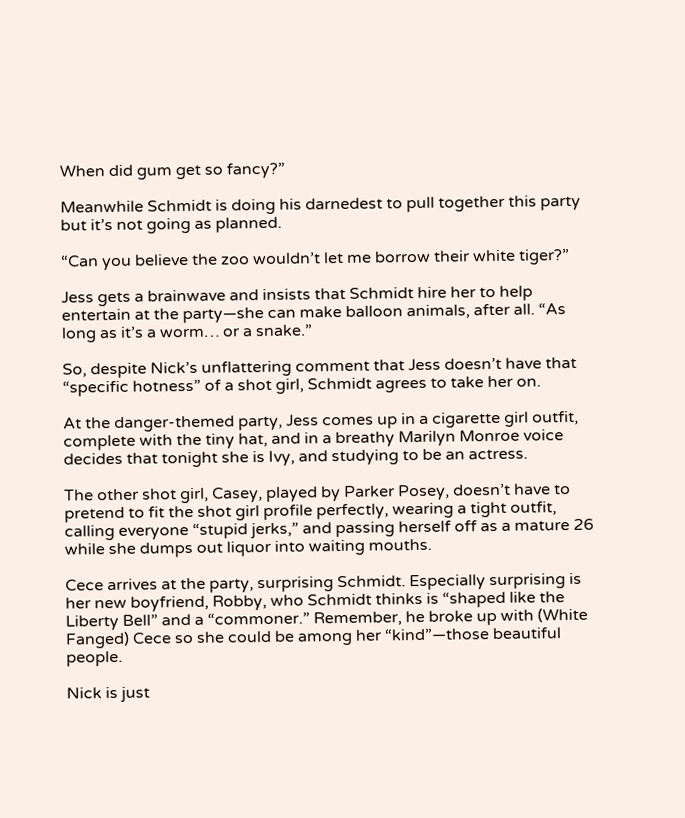When did gum get so fancy?”

Meanwhile Schmidt is doing his darnedest to pull together this party but it’s not going as planned.

“Can you believe the zoo wouldn’t let me borrow their white tiger?”

Jess gets a brainwave and insists that Schmidt hire her to help entertain at the party—she can make balloon animals, after all. “As long as it’s a worm… or a snake.”

So, despite Nick’s unflattering comment that Jess doesn’t have that “specific hotness” of a shot girl, Schmidt agrees to take her on.

At the danger-themed party, Jess comes up in a cigarette girl outfit, complete with the tiny hat, and in a breathy Marilyn Monroe voice decides that tonight she is Ivy, and studying to be an actress.

The other shot girl, Casey, played by Parker Posey, doesn’t have to pretend to fit the shot girl profile perfectly, wearing a tight outfit, calling everyone “stupid jerks,” and passing herself off as a mature 26 while she dumps out liquor into waiting mouths.

Cece arrives at the party, surprising Schmidt. Especially surprising is her new boyfriend, Robby, who Schmidt thinks is “shaped like the Liberty Bell” and a “commoner.” Remember, he broke up with (White Fanged) Cece so she could be among her “kind”—those beautiful people.

Nick is just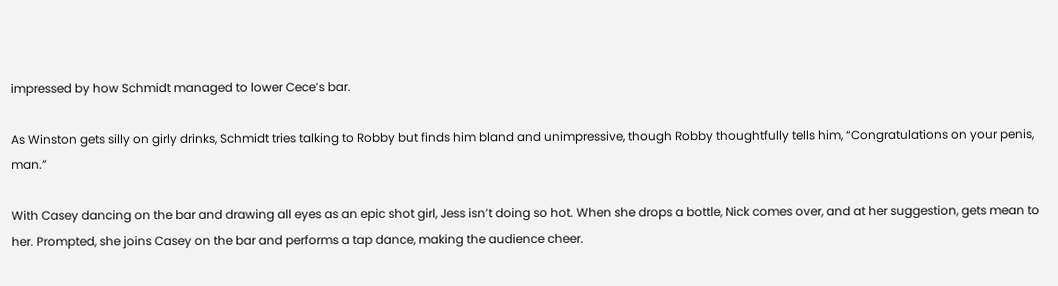impressed by how Schmidt managed to lower Cece’s bar.

As Winston gets silly on girly drinks, Schmidt tries talking to Robby but finds him bland and unimpressive, though Robby thoughtfully tells him, “Congratulations on your penis, man.”

With Casey dancing on the bar and drawing all eyes as an epic shot girl, Jess isn’t doing so hot. When she drops a bottle, Nick comes over, and at her suggestion, gets mean to her. Prompted, she joins Casey on the bar and performs a tap dance, making the audience cheer.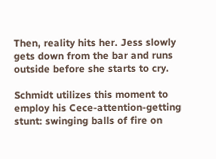Then, reality hits her. Jess slowly gets down from the bar and runs outside before she starts to cry.

Schmidt utilizes this moment to employ his Cece-attention-getting stunt: swinging balls of fire on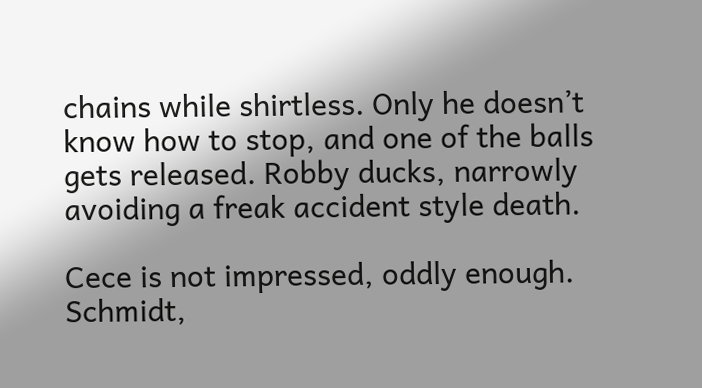chains while shirtless. Only he doesn’t know how to stop, and one of the balls gets released. Robby ducks, narrowly avoiding a freak accident style death.

Cece is not impressed, oddly enough. Schmidt,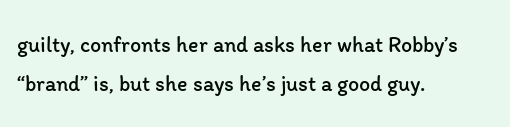guilty, confronts her and asks her what Robby’s “brand” is, but she says he’s just a good guy.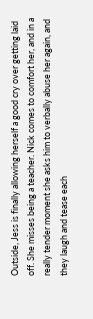Outside, Jess is finally allowing herself a good cry over getting laid off. She misses being a teacher. Nick comes to comfort her, and in a really tender moment she asks him to verbally abuse her again, and they laugh and tease each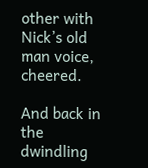other with Nick’s old man voice, cheered.

And back in the dwindling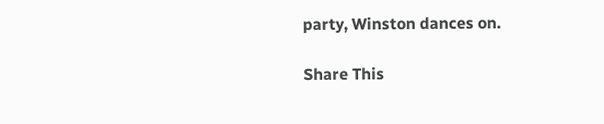party, Winston dances on.

Share This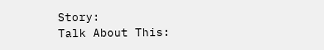Story:
Talk About This: